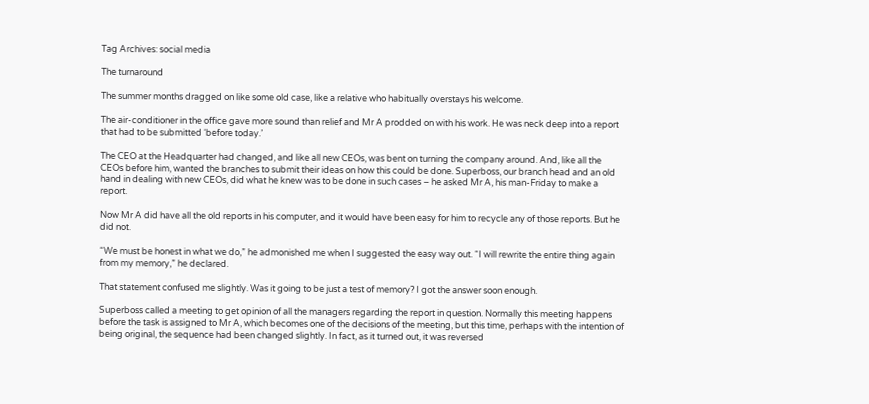Tag Archives: social media

The turnaround

The summer months dragged on like some old case, like a relative who habitually overstays his welcome.

The air-conditioner in the office gave more sound than relief and Mr A prodded on with his work. He was neck deep into a report that had to be submitted ‘before today.’

The CEO at the Headquarter had changed, and like all new CEOs, was bent on turning the company around. And, like all the CEOs before him, wanted the branches to submit their ideas on how this could be done. Superboss, our branch head and an old hand in dealing with new CEOs, did what he knew was to be done in such cases – he asked Mr A, his man-Friday to make a report.

Now Mr A did have all the old reports in his computer, and it would have been easy for him to recycle any of those reports. But he did not.

“We must be honest in what we do,” he admonished me when I suggested the easy way out. “I will rewrite the entire thing again from my memory,” he declared.

That statement confused me slightly. Was it going to be just a test of memory? I got the answer soon enough.

Superboss called a meeting to get opinion of all the managers regarding the report in question. Normally this meeting happens before the task is assigned to Mr A, which becomes one of the decisions of the meeting, but this time, perhaps with the intention of being original, the sequence had been changed slightly. In fact, as it turned out, it was reversed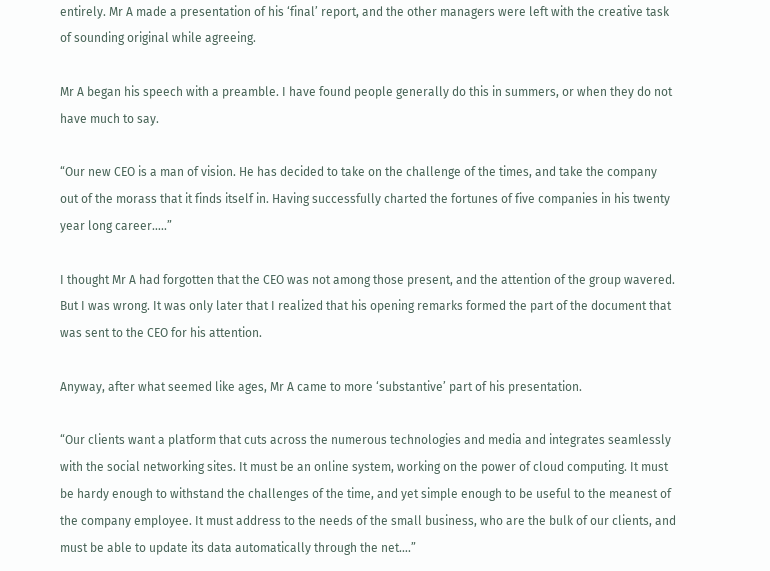entirely. Mr A made a presentation of his ‘final’ report, and the other managers were left with the creative task of sounding original while agreeing.

Mr A began his speech with a preamble. I have found people generally do this in summers, or when they do not have much to say.

“Our new CEO is a man of vision. He has decided to take on the challenge of the times, and take the company out of the morass that it finds itself in. Having successfully charted the fortunes of five companies in his twenty year long career…..”

I thought Mr A had forgotten that the CEO was not among those present, and the attention of the group wavered. But I was wrong. It was only later that I realized that his opening remarks formed the part of the document that was sent to the CEO for his attention.

Anyway, after what seemed like ages, Mr A came to more ‘substantive’ part of his presentation.

“Our clients want a platform that cuts across the numerous technologies and media and integrates seamlessly with the social networking sites. It must be an online system, working on the power of cloud computing. It must be hardy enough to withstand the challenges of the time, and yet simple enough to be useful to the meanest of the company employee. It must address to the needs of the small business, who are the bulk of our clients, and must be able to update its data automatically through the net….”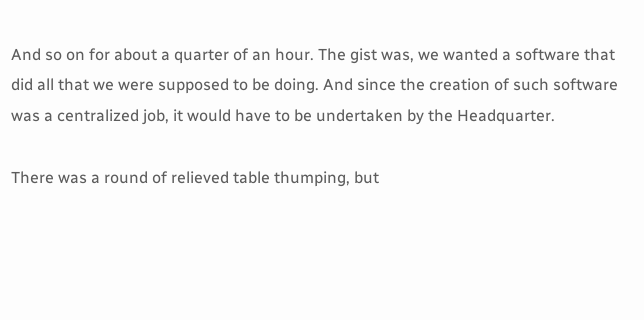And so on for about a quarter of an hour. The gist was, we wanted a software that did all that we were supposed to be doing. And since the creation of such software was a centralized job, it would have to be undertaken by the Headquarter.

There was a round of relieved table thumping, but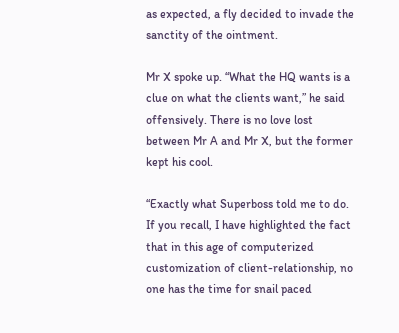as expected, a fly decided to invade the sanctity of the ointment.

Mr X spoke up. “What the HQ wants is a clue on what the clients want,” he said offensively. There is no love lost between Mr A and Mr X, but the former kept his cool.

“Exactly what Superboss told me to do. If you recall, I have highlighted the fact that in this age of computerized customization of client-relationship, no one has the time for snail paced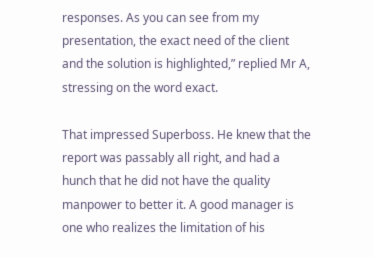responses. As you can see from my presentation, the exact need of the client and the solution is highlighted,” replied Mr A, stressing on the word exact.

That impressed Superboss. He knew that the report was passably all right, and had a hunch that he did not have the quality manpower to better it. A good manager is one who realizes the limitation of his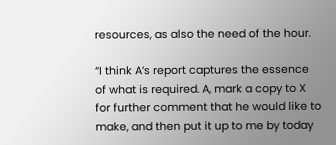resources, as also the need of the hour.

“I think A’s report captures the essence of what is required. A, mark a copy to X for further comment that he would like to make, and then put it up to me by today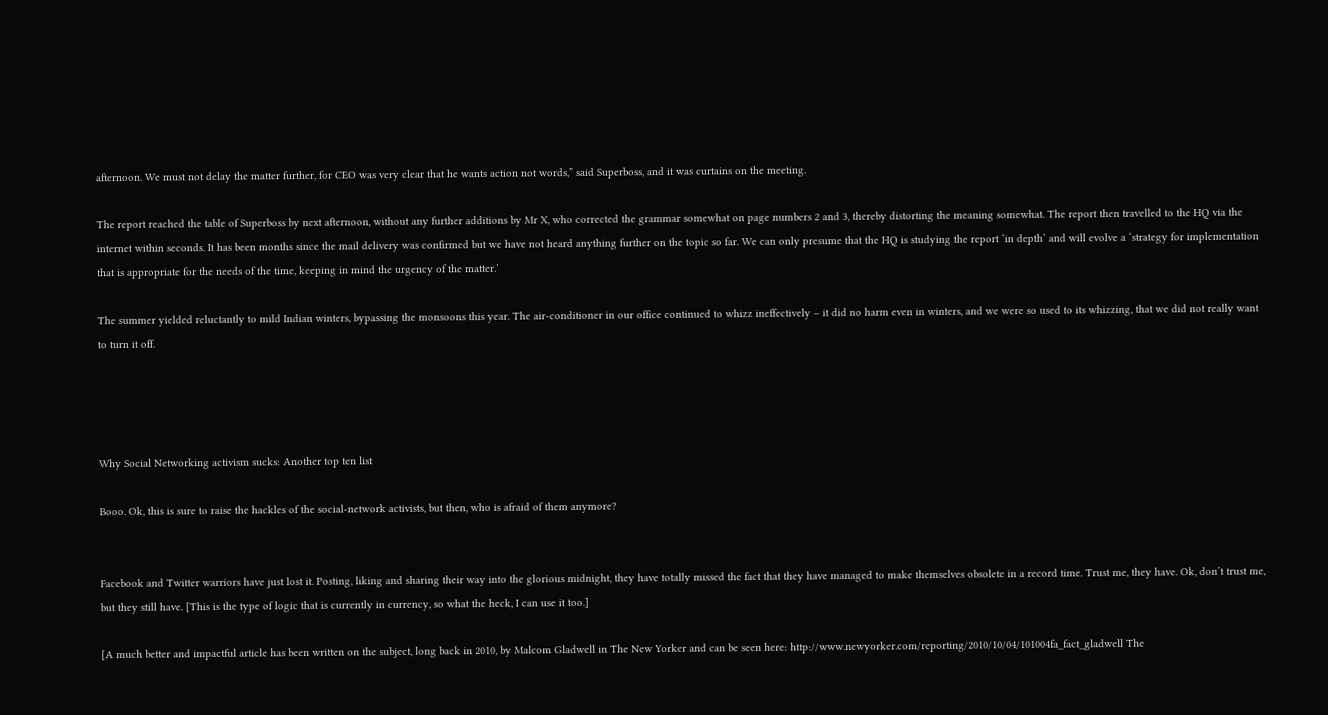afternoon. We must not delay the matter further, for CEO was very clear that he wants action not words,” said Superboss, and it was curtains on the meeting.

The report reached the table of Superboss by next afternoon, without any further additions by Mr X, who corrected the grammar somewhat on page numbers 2 and 3, thereby distorting the meaning somewhat. The report then travelled to the HQ via the internet within seconds. It has been months since the mail delivery was confirmed but we have not heard anything further on the topic so far. We can only presume that the HQ is studying the report ‘in depth’ and will evolve a ‘strategy for implementation that is appropriate for the needs of the time, keeping in mind the urgency of the matter.’

The summer yielded reluctantly to mild Indian winters, bypassing the monsoons this year. The air-conditioner in our office continued to whizz ineffectively – it did no harm even in winters, and we were so used to its whizzing, that we did not really want to turn it off.




Why Social Networking activism sucks: Another top ten list

Booo. Ok, this is sure to raise the hackles of the social-network activists, but then, who is afraid of them anymore?


Facebook and Twitter warriors have just lost it. Posting, liking and sharing their way into the glorious midnight, they have totally missed the fact that they have managed to make themselves obsolete in a record time. Trust me, they have. Ok, don’t trust me, but they still have. [This is the type of logic that is currently in currency, so what the heck, I can use it too.]

[A much better and impactful article has been written on the subject, long back in 2010, by Malcom Gladwell in The New Yorker and can be seen here: http://www.newyorker.com/reporting/2010/10/04/101004fa_fact_gladwell The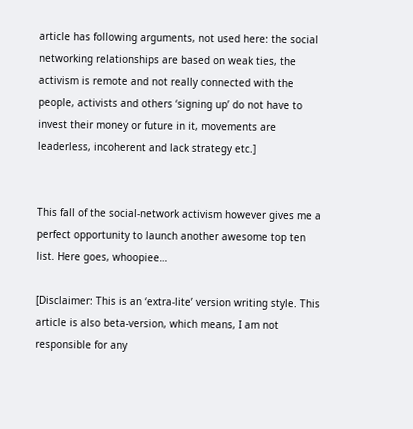article has following arguments, not used here: the social networking relationships are based on weak ties, the activism is remote and not really connected with the people, activists and others ‘signing up’ do not have to invest their money or future in it, movements are leaderless, incoherent and lack strategy etc.]


This fall of the social-network activism however gives me a perfect opportunity to launch another awesome top ten list. Here goes, whoopiee…

[Disclaimer: This is an ‘extra-lite’ version writing style. This article is also beta-version, which means, I am not responsible for any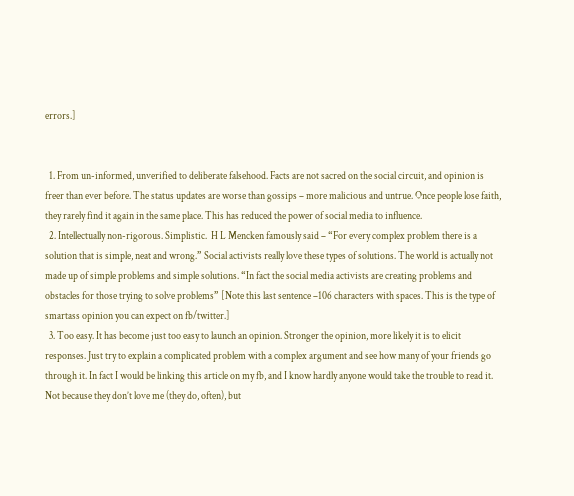errors.]


  1. From un-informed, unverified to deliberate falsehood. Facts are not sacred on the social circuit, and opinion is freer than ever before. The status updates are worse than gossips – more malicious and untrue. Once people lose faith, they rarely find it again in the same place. This has reduced the power of social media to influence.
  2. Intellectually non-rigorous. Simplistic.  H L Mencken famously said – “For every complex problem there is a solution that is simple, neat and wrong.” Social activists really love these types of solutions. The world is actually not made up of simple problems and simple solutions. “In fact the social media activists are creating problems and obstacles for those trying to solve problems” [Note this last sentence –106 characters with spaces. This is the type of smartass opinion you can expect on fb/twitter.]
  3. Too easy. It has become just too easy to launch an opinion. Stronger the opinion, more likely it is to elicit responses. Just try to explain a complicated problem with a complex argument and see how many of your friends go through it. In fact I would be linking this article on my fb, and I know hardly anyone would take the trouble to read it. Not because they don’t love me (they do, often), but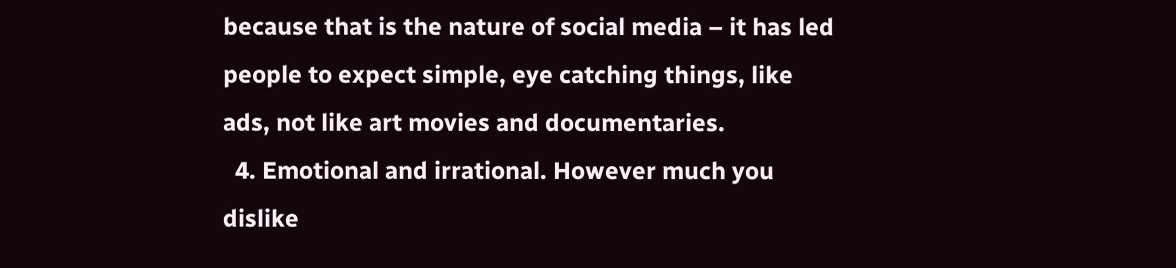because that is the nature of social media – it has led people to expect simple, eye catching things, like ads, not like art movies and documentaries.
  4. Emotional and irrational. However much you dislike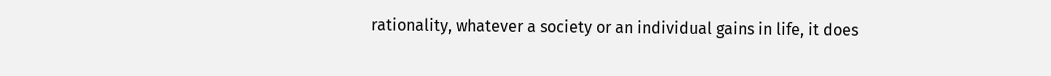rationality, whatever a society or an individual gains in life, it does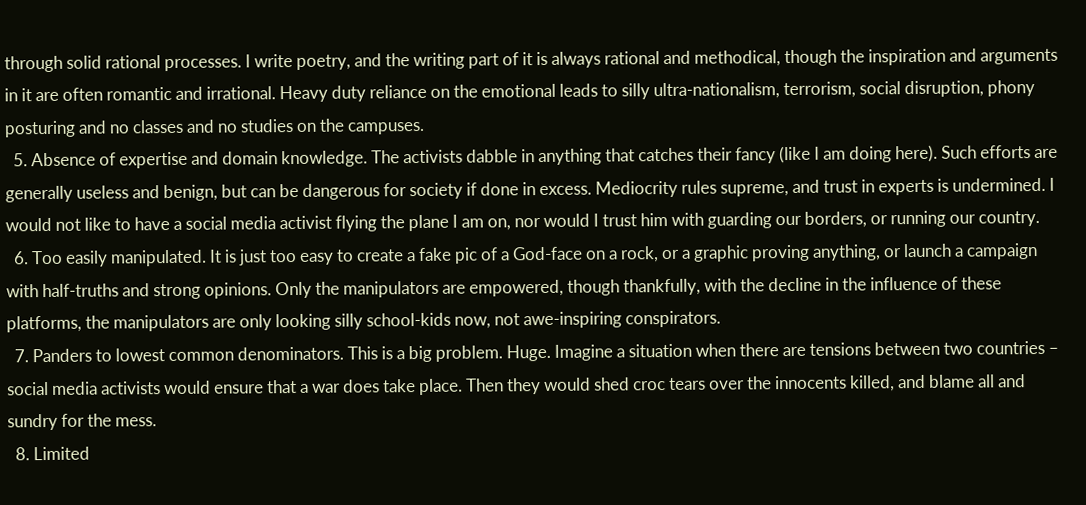through solid rational processes. I write poetry, and the writing part of it is always rational and methodical, though the inspiration and arguments in it are often romantic and irrational. Heavy duty reliance on the emotional leads to silly ultra-nationalism, terrorism, social disruption, phony posturing and no classes and no studies on the campuses.
  5. Absence of expertise and domain knowledge. The activists dabble in anything that catches their fancy (like I am doing here). Such efforts are generally useless and benign, but can be dangerous for society if done in excess. Mediocrity rules supreme, and trust in experts is undermined. I would not like to have a social media activist flying the plane I am on, nor would I trust him with guarding our borders, or running our country.
  6. Too easily manipulated. It is just too easy to create a fake pic of a God-face on a rock, or a graphic proving anything, or launch a campaign with half-truths and strong opinions. Only the manipulators are empowered, though thankfully, with the decline in the influence of these platforms, the manipulators are only looking silly school-kids now, not awe-inspiring conspirators.
  7. Panders to lowest common denominators. This is a big problem. Huge. Imagine a situation when there are tensions between two countries – social media activists would ensure that a war does take place. Then they would shed croc tears over the innocents killed, and blame all and sundry for the mess.
  8. Limited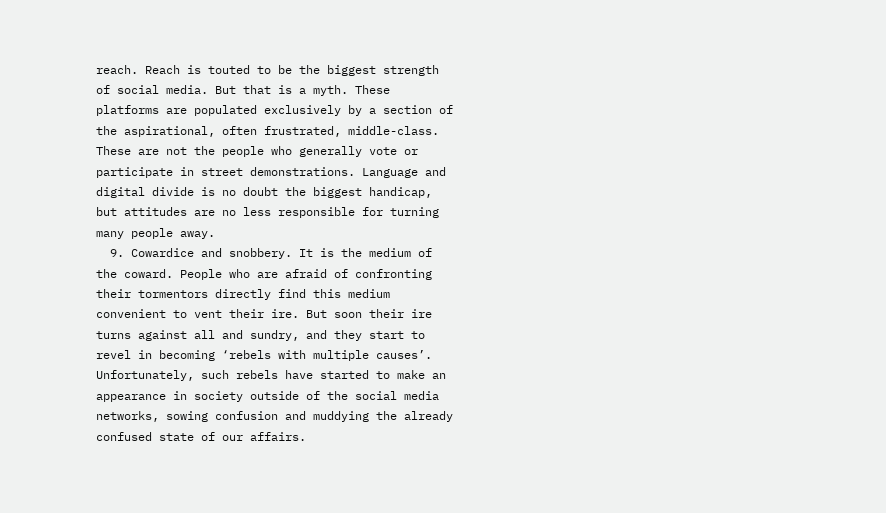reach. Reach is touted to be the biggest strength of social media. But that is a myth. These platforms are populated exclusively by a section of the aspirational, often frustrated, middle-class. These are not the people who generally vote or participate in street demonstrations. Language and digital divide is no doubt the biggest handicap, but attitudes are no less responsible for turning many people away.
  9. Cowardice and snobbery. It is the medium of the coward. People who are afraid of confronting their tormentors directly find this medium convenient to vent their ire. But soon their ire turns against all and sundry, and they start to revel in becoming ‘rebels with multiple causes’. Unfortunately, such rebels have started to make an appearance in society outside of the social media networks, sowing confusion and muddying the already confused state of our affairs.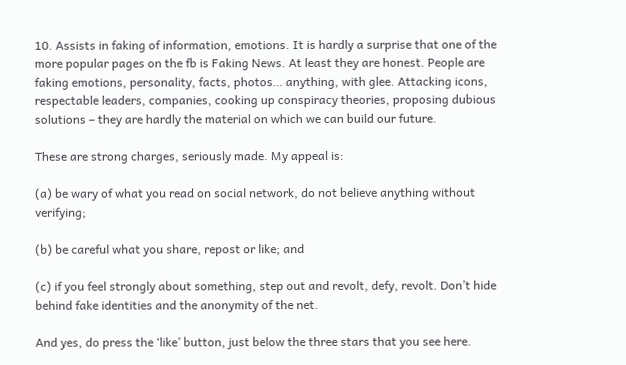10. Assists in faking of information, emotions. It is hardly a surprise that one of the more popular pages on the fb is Faking News. At least they are honest. People are faking emotions, personality, facts, photos… anything, with glee. Attacking icons, respectable leaders, companies, cooking up conspiracy theories, proposing dubious solutions – they are hardly the material on which we can build our future.

These are strong charges, seriously made. My appeal is:

(a) be wary of what you read on social network, do not believe anything without verifying;

(b) be careful what you share, repost or like; and

(c) if you feel strongly about something, step out and revolt, defy, revolt. Don’t hide behind fake identities and the anonymity of the net.

And yes, do press the ‘like’ button, just below the three stars that you see here.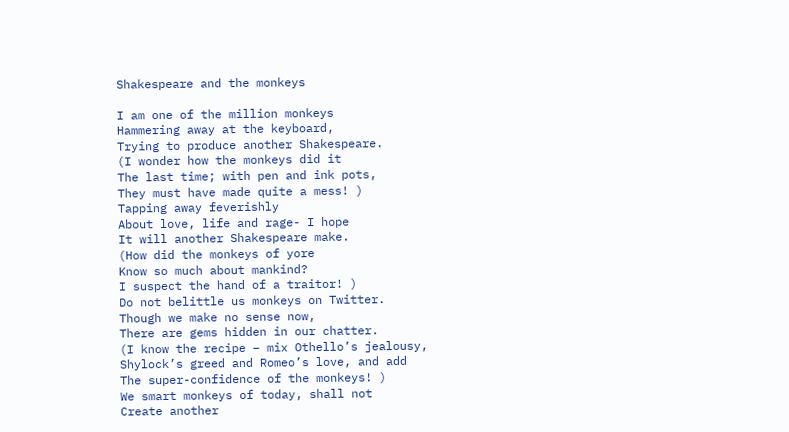Shakespeare and the monkeys

I am one of the million monkeys
Hammering away at the keyboard,
Trying to produce another Shakespeare.
(I wonder how the monkeys did it
The last time; with pen and ink pots,
They must have made quite a mess! )
Tapping away feverishly
About love, life and rage- I hope
It will another Shakespeare make.
(How did the monkeys of yore
Know so much about mankind?
I suspect the hand of a traitor! )
Do not belittle us monkeys on Twitter.
Though we make no sense now,
There are gems hidden in our chatter.
(I know the recipe – mix Othello’s jealousy,
Shylock’s greed and Romeo’s love, and add
The super-confidence of the monkeys! )
We smart monkeys of today, shall not
Create another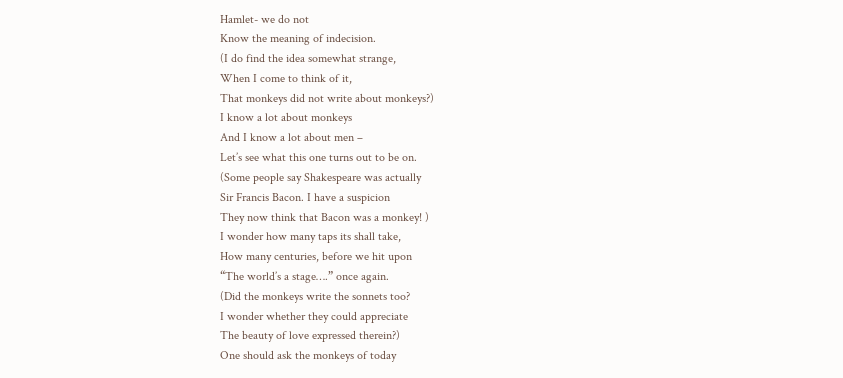Hamlet- we do not
Know the meaning of indecision.
(I do find the idea somewhat strange,
When I come to think of it,
That monkeys did not write about monkeys?)
I know a lot about monkeys
And I know a lot about men –
Let’s see what this one turns out to be on.
(Some people say Shakespeare was actually
Sir Francis Bacon. I have a suspicion
They now think that Bacon was a monkey! )
I wonder how many taps its shall take,
How many centuries, before we hit upon
“The world’s a stage….” once again.
(Did the monkeys write the sonnets too?
I wonder whether they could appreciate
The beauty of love expressed therein?)
One should ask the monkeys of today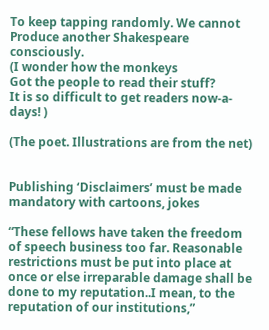To keep tapping randomly. We cannot
Produce another Shakespeare consciously.
(I wonder how the monkeys
Got the people to read their stuff?
It is so difficult to get readers now-a-days! )

(The poet. Illustrations are from the net)


Publishing ‘Disclaimers’ must be made mandatory with cartoons, jokes

“These fellows have taken the freedom of speech business too far. Reasonable restrictions must be put into place at once or else irreparable damage shall be done to my reputation..I mean, to the reputation of our institutions,”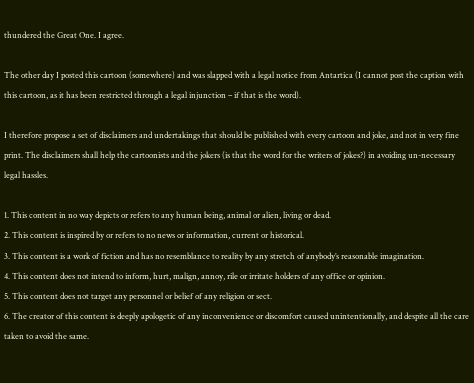thundered the Great One. I agree.

The other day I posted this cartoon (somewhere) and was slapped with a legal notice from Antartica (I cannot post the caption with this cartoon, as it has been restricted through a legal injunction – if that is the word).

I therefore propose a set of disclaimers and undertakings that should be published with every cartoon and joke, and not in very fine print. The disclaimers shall help the cartoonists and the jokers (is that the word for the writers of jokes?) in avoiding un-necessary legal hassles.

1. This content in no way depicts or refers to any human being, animal or alien, living or dead.
2. This content is inspired by or refers to no news or information, current or historical.
3. This content is a work of fiction and has no resemblance to reality by any stretch of anybody’s reasonable imagination.
4. This content does not intend to inform, hurt, malign, annoy, rile or irritate holders of any office or opinion.
5. This content does not target any personnel or belief of any religion or sect.
6. The creator of this content is deeply apologetic of any inconvenience or discomfort caused unintentionally, and despite all the care taken to avoid the same.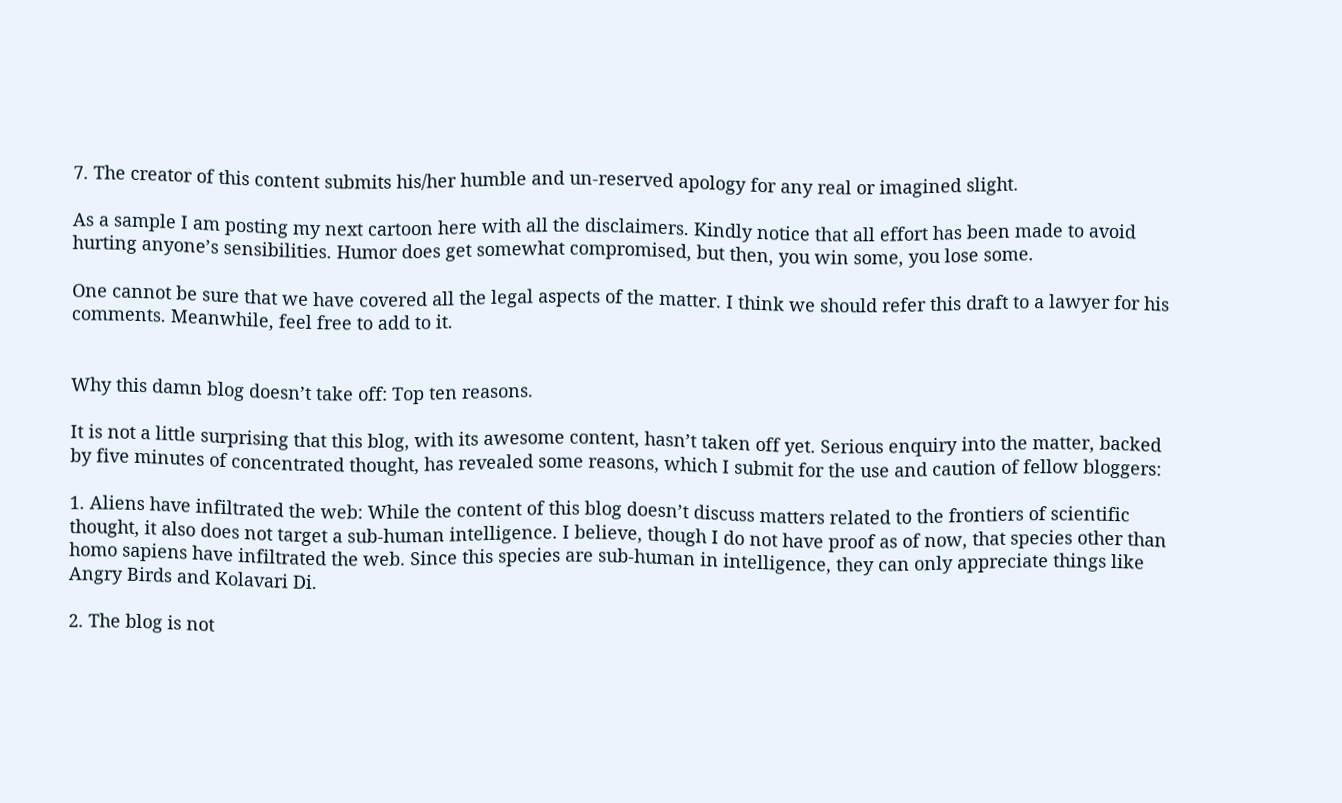7. The creator of this content submits his/her humble and un-reserved apology for any real or imagined slight.

As a sample I am posting my next cartoon here with all the disclaimers. Kindly notice that all effort has been made to avoid hurting anyone’s sensibilities. Humor does get somewhat compromised, but then, you win some, you lose some.

One cannot be sure that we have covered all the legal aspects of the matter. I think we should refer this draft to a lawyer for his comments. Meanwhile, feel free to add to it.


Why this damn blog doesn’t take off: Top ten reasons.

It is not a little surprising that this blog, with its awesome content, hasn’t taken off yet. Serious enquiry into the matter, backed by five minutes of concentrated thought, has revealed some reasons, which I submit for the use and caution of fellow bloggers:

1. Aliens have infiltrated the web: While the content of this blog doesn’t discuss matters related to the frontiers of scientific thought, it also does not target a sub-human intelligence. I believe, though I do not have proof as of now, that species other than homo sapiens have infiltrated the web. Since this species are sub-human in intelligence, they can only appreciate things like Angry Birds and Kolavari Di.

2. The blog is not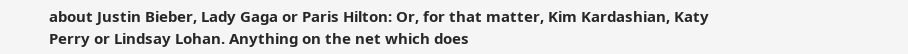about Justin Bieber, Lady Gaga or Paris Hilton: Or, for that matter, Kim Kardashian, Katy Perry or Lindsay Lohan. Anything on the net which does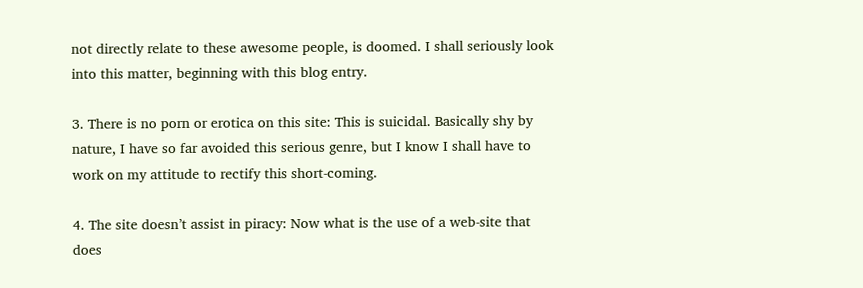not directly relate to these awesome people, is doomed. I shall seriously look into this matter, beginning with this blog entry.

3. There is no porn or erotica on this site: This is suicidal. Basically shy by nature, I have so far avoided this serious genre, but I know I shall have to work on my attitude to rectify this short-coming.

4. The site doesn’t assist in piracy: Now what is the use of a web-site that does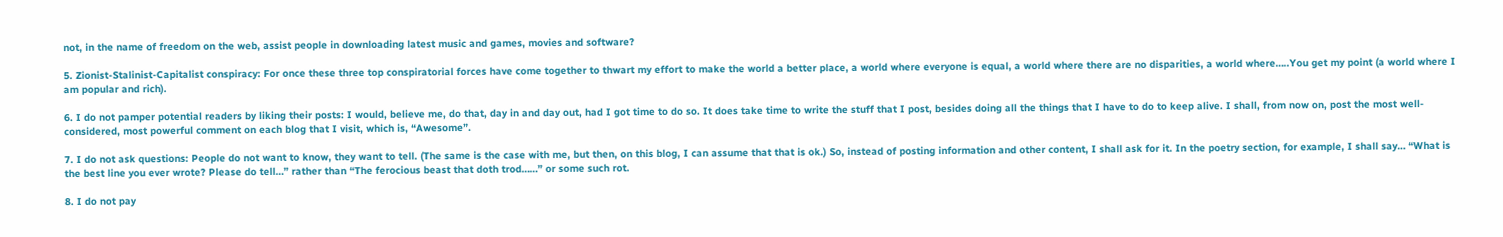not, in the name of freedom on the web, assist people in downloading latest music and games, movies and software?

5. Zionist-Stalinist-Capitalist conspiracy: For once these three top conspiratorial forces have come together to thwart my effort to make the world a better place, a world where everyone is equal, a world where there are no disparities, a world where…..You get my point (a world where I am popular and rich).

6. I do not pamper potential readers by liking their posts: I would, believe me, do that, day in and day out, had I got time to do so. It does take time to write the stuff that I post, besides doing all the things that I have to do to keep alive. I shall, from now on, post the most well-considered, most powerful comment on each blog that I visit, which is, “Awesome”.

7. I do not ask questions: People do not want to know, they want to tell. (The same is the case with me, but then, on this blog, I can assume that that is ok.) So, instead of posting information and other content, I shall ask for it. In the poetry section, for example, I shall say… “What is the best line you ever wrote? Please do tell…” rather than “The ferocious beast that doth trod……” or some such rot.

8. I do not pay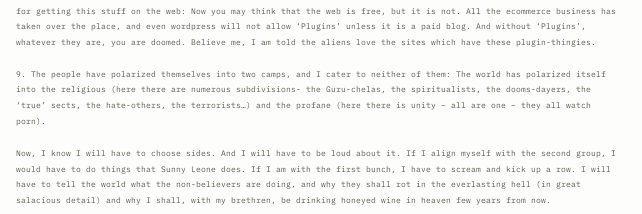for getting this stuff on the web: Now you may think that the web is free, but it is not. All the ecommerce business has taken over the place, and even wordpress will not allow ‘Plugins’ unless it is a paid blog. And without ‘Plugins’, whatever they are, you are doomed. Believe me, I am told the aliens love the sites which have these plugin-thingies.

9. The people have polarized themselves into two camps, and I cater to neither of them: The world has polarized itself into the religious (here there are numerous subdivisions- the Guru-chelas, the spiritualists, the dooms-dayers, the ‘true’ sects, the hate-others, the terrorists…) and the profane (here there is unity – all are one – they all watch porn).

Now, I know I will have to choose sides. And I will have to be loud about it. If I align myself with the second group, I would have to do things that Sunny Leone does. If I am with the first bunch, I have to scream and kick up a row. I will have to tell the world what the non-believers are doing, and why they shall rot in the everlasting hell (in great salacious detail) and why I shall, with my brethren, be drinking honeyed wine in heaven few years from now.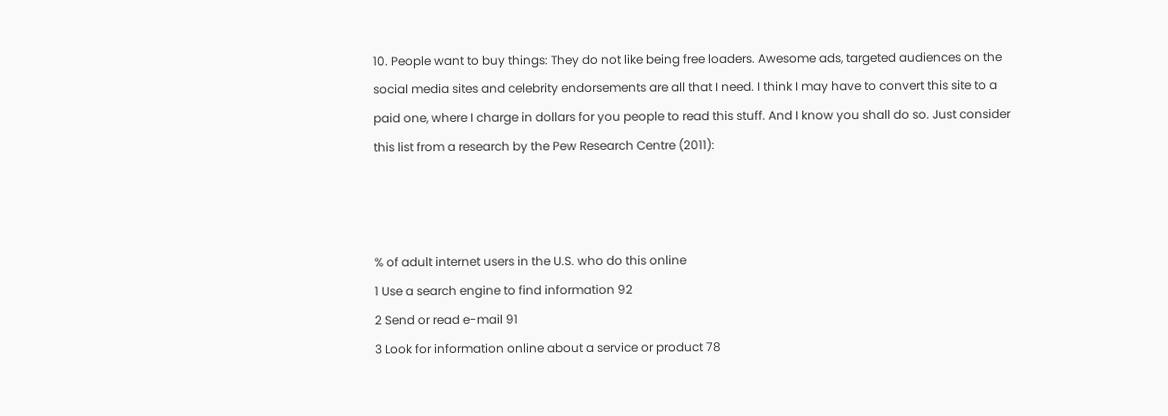10. People want to buy things: They do not like being free loaders. Awesome ads, targeted audiences on the social media sites and celebrity endorsements are all that I need. I think I may have to convert this site to a paid one, where I charge in dollars for you people to read this stuff. And I know you shall do so. Just consider this list from a research by the Pew Research Centre (2011):



% of adult internet users in the U.S. who do this online
1 Use a search engine to find information 92
2 Send or read e-mail 91
3 Look for information online about a service or product 78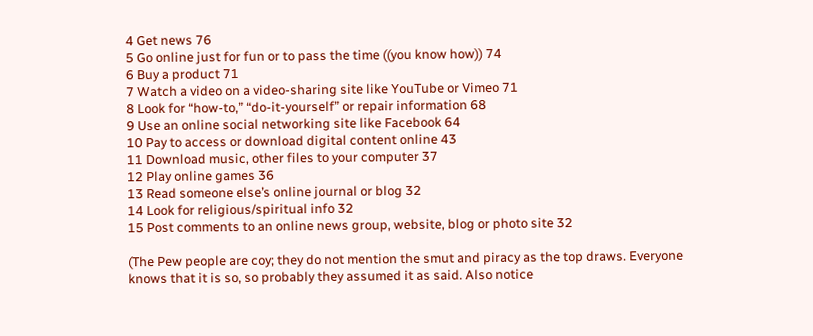4 Get news 76
5 Go online just for fun or to pass the time ((you know how)) 74
6 Buy a product 71
7 Watch a video on a video-sharing site like YouTube or Vimeo 71
8 Look for “how-to,” “do-it-yourself” or repair information 68
9 Use an online social networking site like Facebook 64
10 Pay to access or download digital content online 43
11 Download music, other files to your computer 37
12 Play online games 36
13 Read someone else’s online journal or blog 32
14 Look for religious/spiritual info 32
15 Post comments to an online news group, website, blog or photo site 32

(The Pew people are coy; they do not mention the smut and piracy as the top draws. Everyone knows that it is so, so probably they assumed it as said. Also notice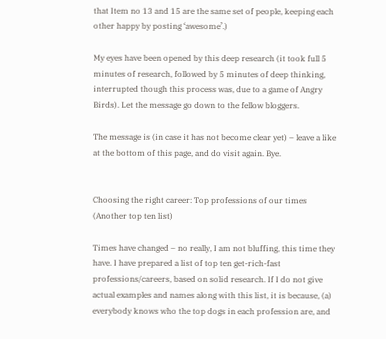that Item no 13 and 15 are the same set of people, keeping each other happy by posting ‘awesome’.)

My eyes have been opened by this deep research (it took full 5 minutes of research, followed by 5 minutes of deep thinking, interrupted though this process was, due to a game of Angry Birds). Let the message go down to the fellow bloggers.

The message is (in case it has not become clear yet) – leave a like at the bottom of this page, and do visit again. Bye.


Choosing the right career: Top professions of our times (Another top ten list)

Times have changed – no really, I am not bluffing, this time they have. I have prepared a list of top ten get-rich-fast professions/careers, based on solid research. If I do not give actual examples and names along with this list, it is because, (a) everybody knows who the top dogs in each profession are, and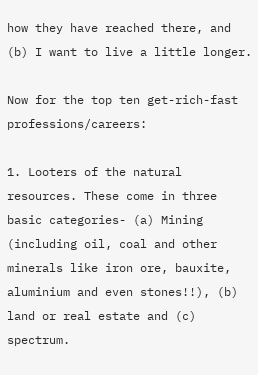how they have reached there, and (b) I want to live a little longer.

Now for the top ten get-rich-fast professions/careers:

1. Looters of the natural resources. These come in three basic categories- (a) Mining (including oil, coal and other minerals like iron ore, bauxite, aluminium and even stones!!), (b) land or real estate and (c) spectrum.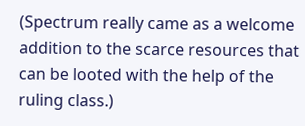(Spectrum really came as a welcome addition to the scarce resources that can be looted with the help of the ruling class.)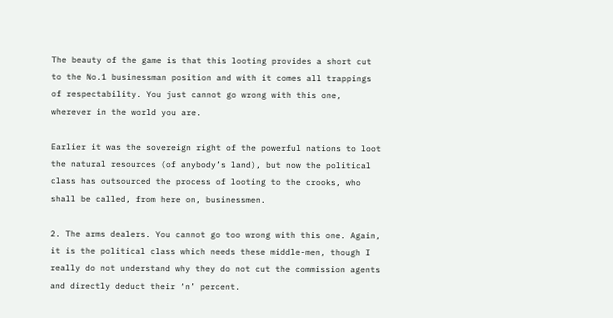The beauty of the game is that this looting provides a short cut to the No.1 businessman position and with it comes all trappings of respectability. You just cannot go wrong with this one, wherever in the world you are.

Earlier it was the sovereign right of the powerful nations to loot the natural resources (of anybody’s land), but now the political class has outsourced the process of looting to the crooks, who shall be called, from here on, businessmen.

2. The arms dealers. You cannot go too wrong with this one. Again, it is the political class which needs these middle-men, though I really do not understand why they do not cut the commission agents and directly deduct their ‘n’ percent.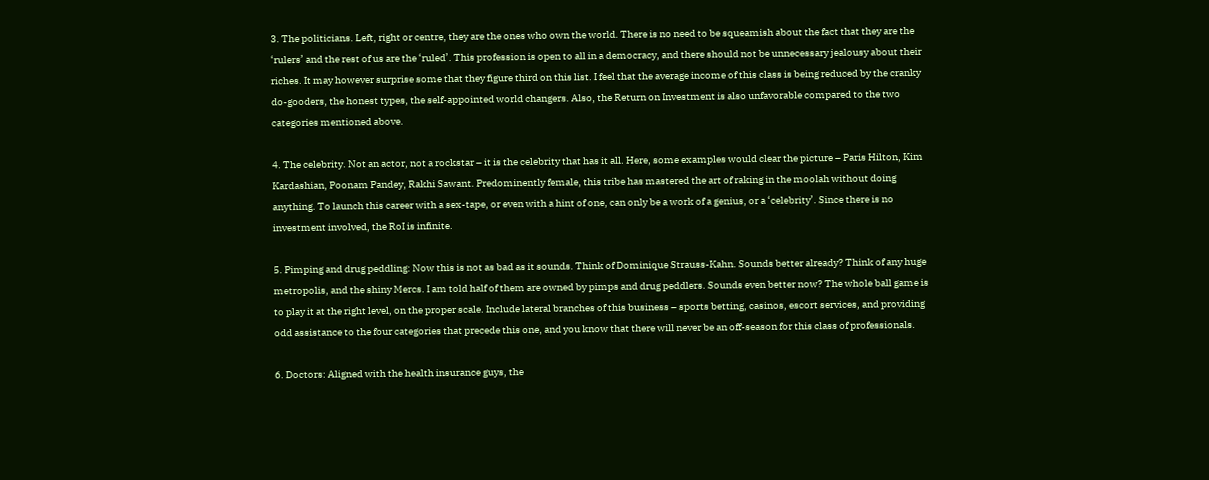3. The politicians. Left, right or centre, they are the ones who own the world. There is no need to be squeamish about the fact that they are the ‘rulers’ and the rest of us are the ‘ruled’. This profession is open to all in a democracy, and there should not be unnecessary jealousy about their riches. It may however surprise some that they figure third on this list. I feel that the average income of this class is being reduced by the cranky do-gooders, the honest types, the self-appointed world changers. Also, the Return on Investment is also unfavorable compared to the two categories mentioned above.

4. The celebrity. Not an actor, not a rockstar – it is the celebrity that has it all. Here, some examples would clear the picture – Paris Hilton, Kim Kardashian, Poonam Pandey, Rakhi Sawant. Predominently female, this tribe has mastered the art of raking in the moolah without doing anything. To launch this career with a sex-tape, or even with a hint of one, can only be a work of a genius, or a ‘celebrity’. Since there is no investment involved, the RoI is infinite.

5. Pimping and drug peddling: Now this is not as bad as it sounds. Think of Dominique Strauss-Kahn. Sounds better already? Think of any huge metropolis, and the shiny Mercs. I am told half of them are owned by pimps and drug peddlers. Sounds even better now? The whole ball game is to play it at the right level, on the proper scale. Include lateral branches of this business – sports betting, casinos, escort services, and providing odd assistance to the four categories that precede this one, and you know that there will never be an off-season for this class of professionals.

6. Doctors: Aligned with the health insurance guys, the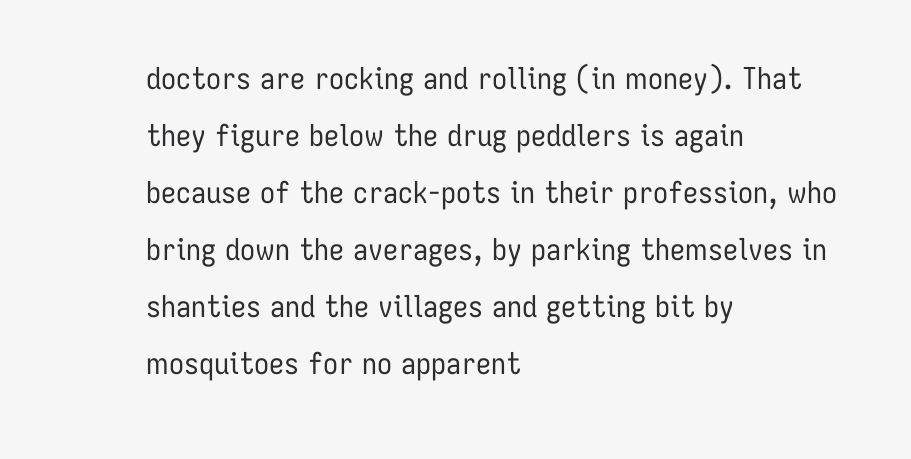doctors are rocking and rolling (in money). That they figure below the drug peddlers is again because of the crack-pots in their profession, who bring down the averages, by parking themselves in shanties and the villages and getting bit by mosquitoes for no apparent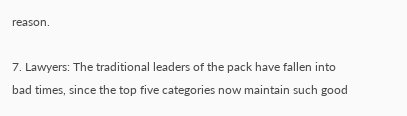reason.

7. Lawyers: The traditional leaders of the pack have fallen into bad times, since the top five categories now maintain such good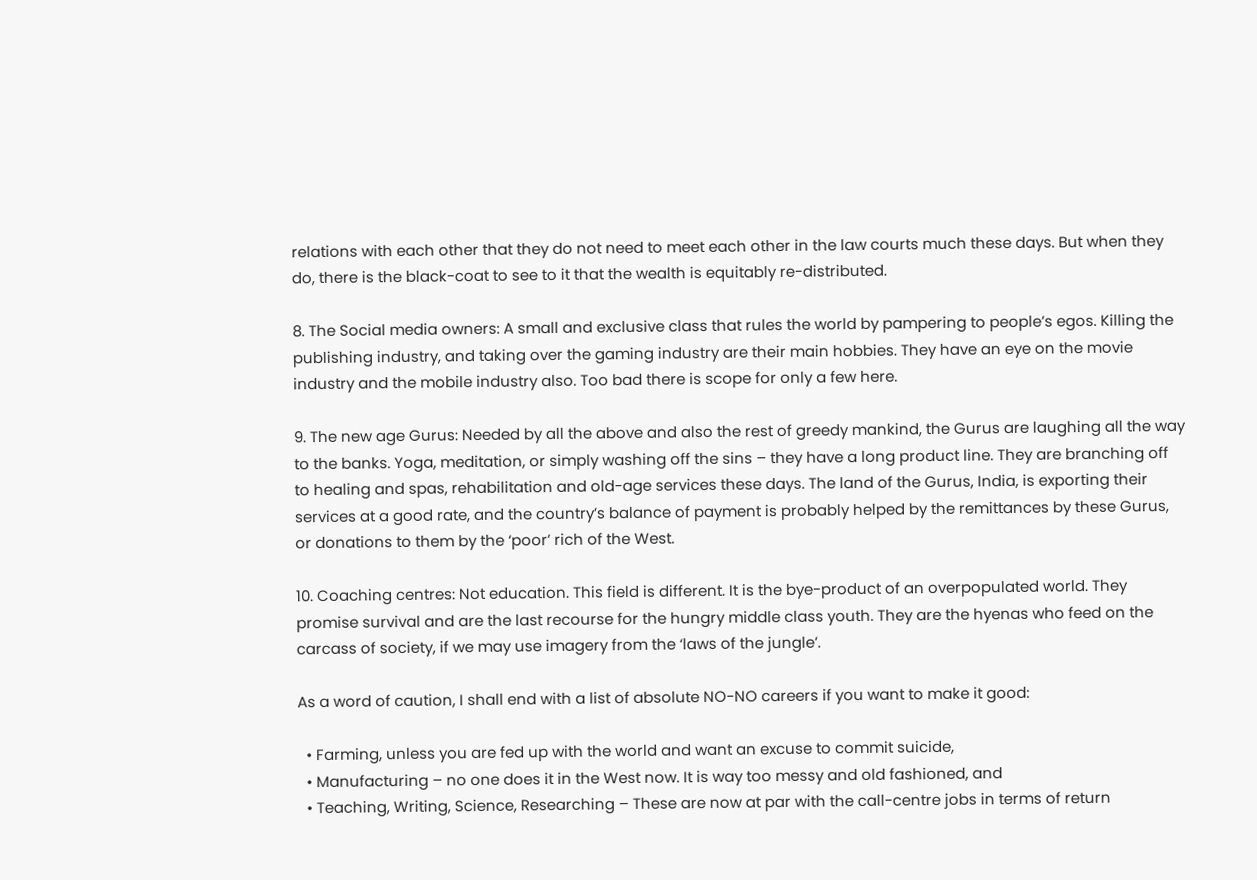relations with each other that they do not need to meet each other in the law courts much these days. But when they do, there is the black-coat to see to it that the wealth is equitably re-distributed.

8. The Social media owners: A small and exclusive class that rules the world by pampering to people’s egos. Killing the publishing industry, and taking over the gaming industry are their main hobbies. They have an eye on the movie industry and the mobile industry also. Too bad there is scope for only a few here.

9. The new age Gurus: Needed by all the above and also the rest of greedy mankind, the Gurus are laughing all the way to the banks. Yoga, meditation, or simply washing off the sins – they have a long product line. They are branching off to healing and spas, rehabilitation and old-age services these days. The land of the Gurus, India, is exporting their services at a good rate, and the country’s balance of payment is probably helped by the remittances by these Gurus, or donations to them by the ‘poor’ rich of the West.

10. Coaching centres: Not education. This field is different. It is the bye-product of an overpopulated world. They promise survival and are the last recourse for the hungry middle class youth. They are the hyenas who feed on the carcass of society, if we may use imagery from the ‘laws of the jungle’.

As a word of caution, I shall end with a list of absolute NO-NO careers if you want to make it good:

  • Farming, unless you are fed up with the world and want an excuse to commit suicide,
  • Manufacturing – no one does it in the West now. It is way too messy and old fashioned, and
  • Teaching, Writing, Science, Researching – These are now at par with the call-centre jobs in terms of return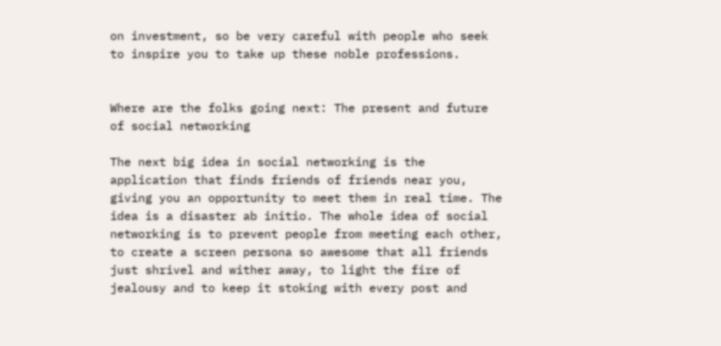on investment, so be very careful with people who seek to inspire you to take up these noble professions.


Where are the folks going next: The present and future of social networking

The next big idea in social networking is the application that finds friends of friends near you, giving you an opportunity to meet them in real time. The idea is a disaster ab initio. The whole idea of social networking is to prevent people from meeting each other, to create a screen persona so awesome that all friends just shrivel and wither away, to light the fire of jealousy and to keep it stoking with every post and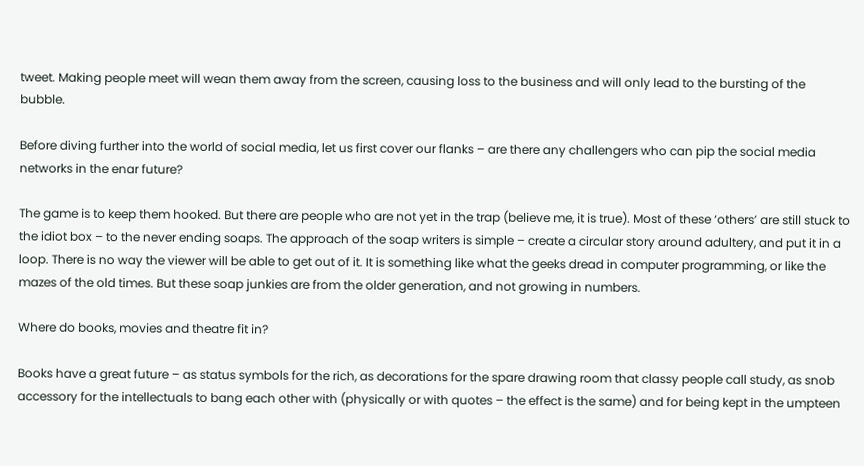tweet. Making people meet will wean them away from the screen, causing loss to the business and will only lead to the bursting of the bubble.

Before diving further into the world of social media, let us first cover our flanks – are there any challengers who can pip the social media networks in the enar future?

The game is to keep them hooked. But there are people who are not yet in the trap (believe me, it is true). Most of these ‘others’ are still stuck to the idiot box – to the never ending soaps. The approach of the soap writers is simple – create a circular story around adultery, and put it in a loop. There is no way the viewer will be able to get out of it. It is something like what the geeks dread in computer programming, or like the mazes of the old times. But these soap junkies are from the older generation, and not growing in numbers.

Where do books, movies and theatre fit in?

Books have a great future – as status symbols for the rich, as decorations for the spare drawing room that classy people call study, as snob accessory for the intellectuals to bang each other with (physically or with quotes – the effect is the same) and for being kept in the umpteen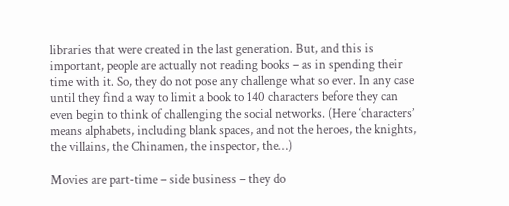libraries that were created in the last generation. But, and this is important, people are actually not reading books – as in spending their time with it. So, they do not pose any challenge what so ever. In any case until they find a way to limit a book to 140 characters before they can even begin to think of challenging the social networks. (Here ‘characters’ means alphabets, including blank spaces, and not the heroes, the knights, the villains, the Chinamen, the inspector, the…)

Movies are part-time – side business – they do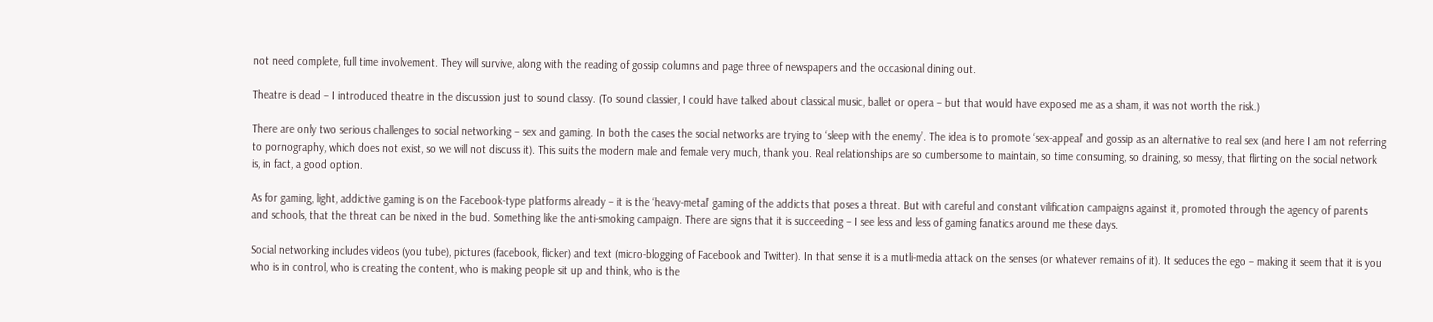not need complete, full time involvement. They will survive, along with the reading of gossip columns and page three of newspapers and the occasional dining out.

Theatre is dead – I introduced theatre in the discussion just to sound classy. (To sound classier, I could have talked about classical music, ballet or opera – but that would have exposed me as a sham, it was not worth the risk.)

There are only two serious challenges to social networking – sex and gaming. In both the cases the social networks are trying to ‘sleep with the enemy’. The idea is to promote ‘sex-appeal’ and gossip as an alternative to real sex (and here I am not referring to pornography, which does not exist, so we will not discuss it). This suits the modern male and female very much, thank you. Real relationships are so cumbersome to maintain, so time consuming, so draining, so messy, that flirting on the social network is, in fact, a good option.

As for gaming, light, addictive gaming is on the Facebook-type platforms already – it is the ‘heavy-metal’ gaming of the addicts that poses a threat. But with careful and constant vilification campaigns against it, promoted through the agency of parents and schools, that the threat can be nixed in the bud. Something like the anti-smoking campaign. There are signs that it is succeeding – I see less and less of gaming fanatics around me these days.

Social networking includes videos (you tube), pictures (facebook, flicker) and text (micro-blogging of Facebook and Twitter). In that sense it is a mutli-media attack on the senses (or whatever remains of it). It seduces the ego – making it seem that it is you who is in control, who is creating the content, who is making people sit up and think, who is the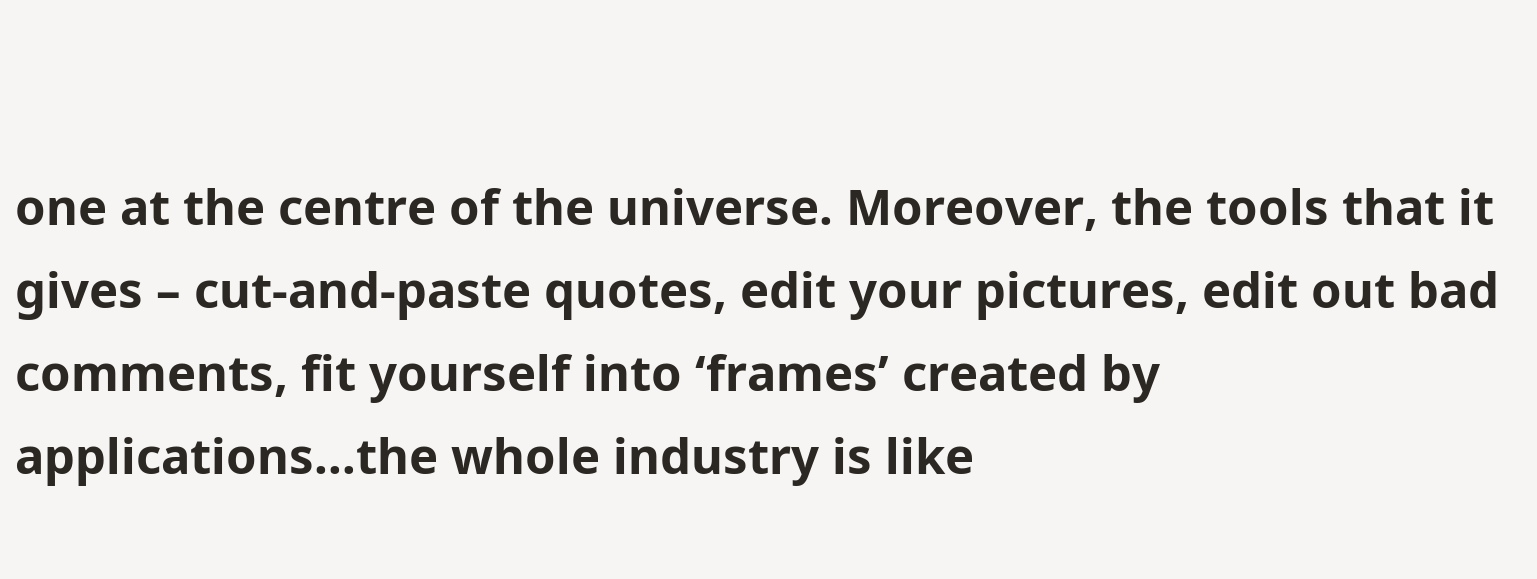one at the centre of the universe. Moreover, the tools that it gives – cut-and-paste quotes, edit your pictures, edit out bad comments, fit yourself into ‘frames’ created by applications…the whole industry is like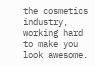the cosmetics industry, working hard to make you look awesome.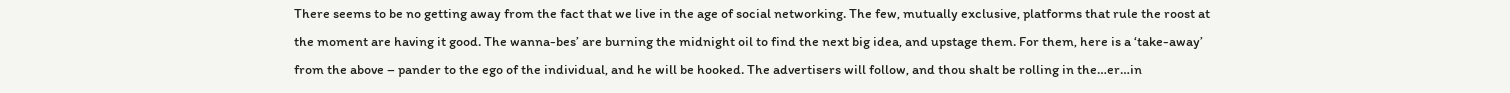There seems to be no getting away from the fact that we live in the age of social networking. The few, mutually exclusive, platforms that rule the roost at the moment are having it good. The wanna-bes’ are burning the midnight oil to find the next big idea, and upstage them. For them, here is a ‘take-away’ from the above – pander to the ego of the individual, and he will be hooked. The advertisers will follow, and thou shalt be rolling in the…er…in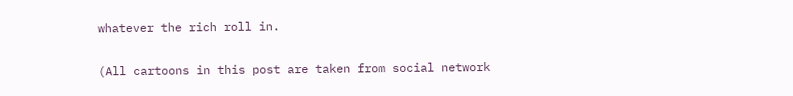whatever the rich roll in.


(All cartoons in this post are taken from social network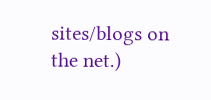sites/blogs on the net.)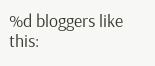%d bloggers like this: